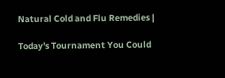Natural Cold and Flu Remedies |

Today's Tournament You Could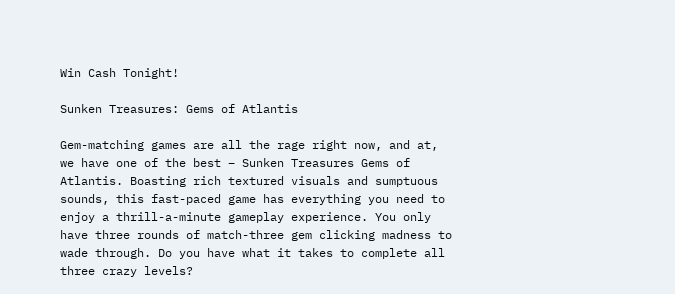Win Cash Tonight!

Sunken Treasures: Gems of Atlantis

Gem-matching games are all the rage right now, and at, we have one of the best – Sunken Treasures Gems of Atlantis. Boasting rich textured visuals and sumptuous sounds, this fast-paced game has everything you need to enjoy a thrill-a-minute gameplay experience. You only have three rounds of match-three gem clicking madness to wade through. Do you have what it takes to complete all three crazy levels?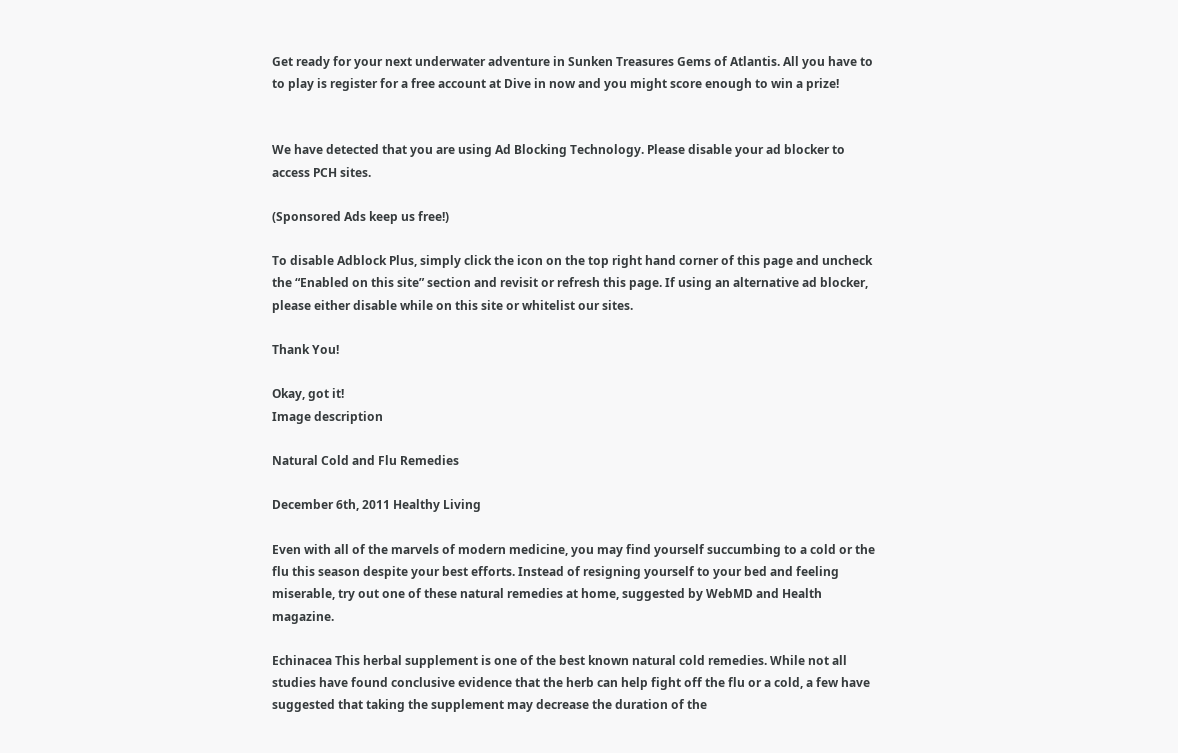Get ready for your next underwater adventure in Sunken Treasures Gems of Atlantis. All you have to to play is register for a free account at Dive in now and you might score enough to win a prize!


We have detected that you are using Ad Blocking Technology. Please disable your ad blocker to access PCH sites.

(Sponsored Ads keep us free!)

To disable Adblock Plus, simply click the icon on the top right hand corner of this page and uncheck the “Enabled on this site” section and revisit or refresh this page. If using an alternative ad blocker, please either disable while on this site or whitelist our sites.

Thank You!

Okay, got it!
Image description

Natural Cold and Flu Remedies

December 6th, 2011 Healthy Living

Even with all of the marvels of modern medicine, you may find yourself succumbing to a cold or the flu this season despite your best efforts. Instead of resigning yourself to your bed and feeling miserable, try out one of these natural remedies at home, suggested by WebMD and Health magazine.

Echinacea This herbal supplement is one of the best known natural cold remedies. While not all studies have found conclusive evidence that the herb can help fight off the flu or a cold, a few have suggested that taking the supplement may decrease the duration of the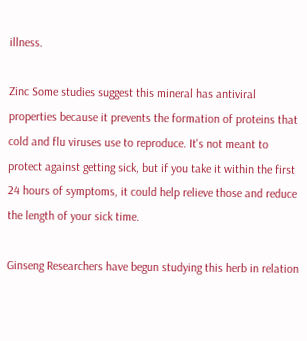illness.

Zinc Some studies suggest this mineral has antiviral properties because it prevents the formation of proteins that cold and flu viruses use to reproduce. It's not meant to protect against getting sick, but if you take it within the first 24 hours of symptoms, it could help relieve those and reduce the length of your sick time.

Ginseng Researchers have begun studying this herb in relation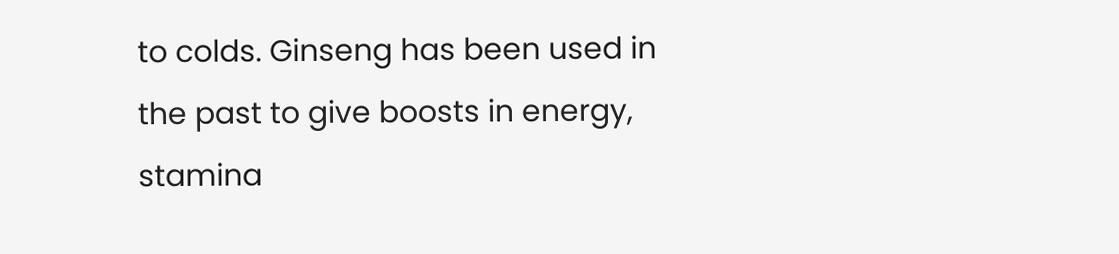to colds. Ginseng has been used in the past to give boosts in energy, stamina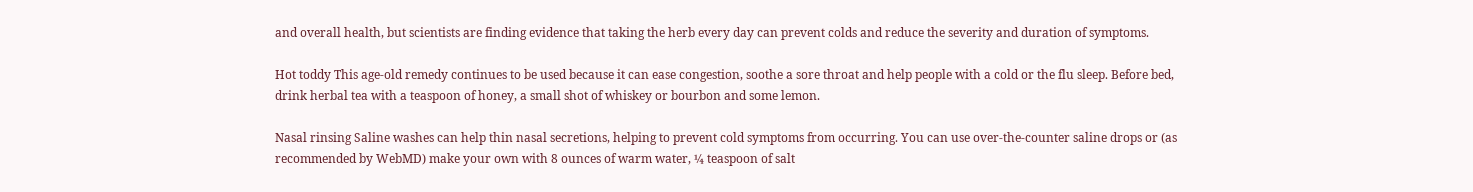and overall health, but scientists are finding evidence that taking the herb every day can prevent colds and reduce the severity and duration of symptoms.

Hot toddy This age-old remedy continues to be used because it can ease congestion, soothe a sore throat and help people with a cold or the flu sleep. Before bed, drink herbal tea with a teaspoon of honey, a small shot of whiskey or bourbon and some lemon.

Nasal rinsing Saline washes can help thin nasal secretions, helping to prevent cold symptoms from occurring. You can use over-the-counter saline drops or (as recommended by WebMD) make your own with 8 ounces of warm water, ¼ teaspoon of salt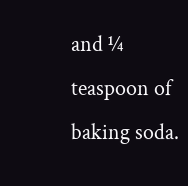and ¼ teaspoon of baking soda.